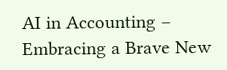AI in Accounting – Embracing a Brave New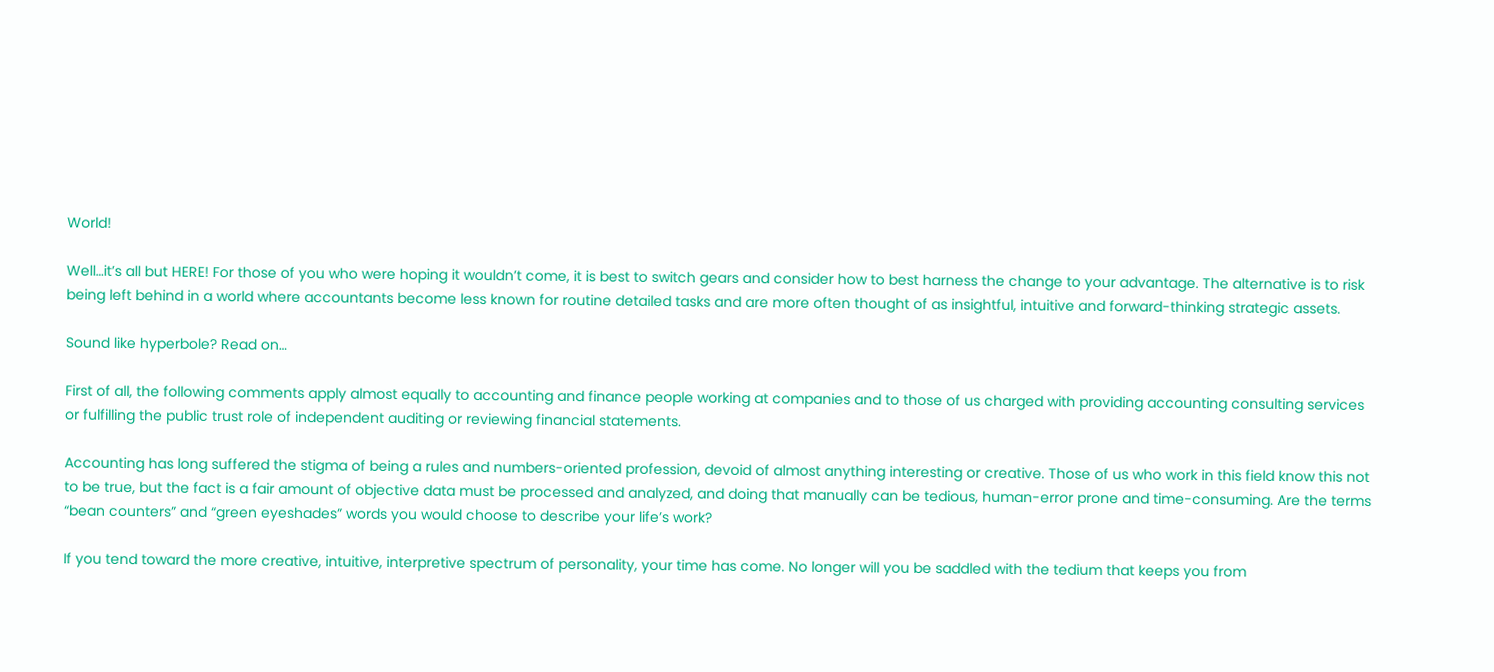World!

Well…it’s all but HERE! For those of you who were hoping it wouldn’t come, it is best to switch gears and consider how to best harness the change to your advantage. The alternative is to risk being left behind in a world where accountants become less known for routine detailed tasks and are more often thought of as insightful, intuitive and forward-thinking strategic assets.

Sound like hyperbole? Read on…

First of all, the following comments apply almost equally to accounting and finance people working at companies and to those of us charged with providing accounting consulting services or fulfilling the public trust role of independent auditing or reviewing financial statements.

Accounting has long suffered the stigma of being a rules and numbers-oriented profession, devoid of almost anything interesting or creative. Those of us who work in this field know this not to be true, but the fact is a fair amount of objective data must be processed and analyzed, and doing that manually can be tedious, human-error prone and time-consuming. Are the terms “bean counters” and “green eyeshades” words you would choose to describe your life’s work?

If you tend toward the more creative, intuitive, interpretive spectrum of personality, your time has come. No longer will you be saddled with the tedium that keeps you from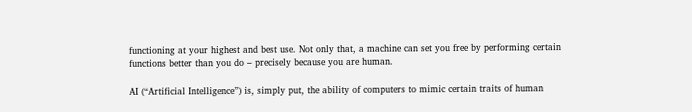functioning at your highest and best use. Not only that, a machine can set you free by performing certain functions better than you do – precisely because you are human.

AI (“Artificial Intelligence”) is, simply put, the ability of computers to mimic certain traits of human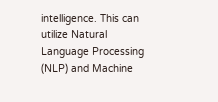intelligence. This can utilize Natural Language Processing (NLP) and Machine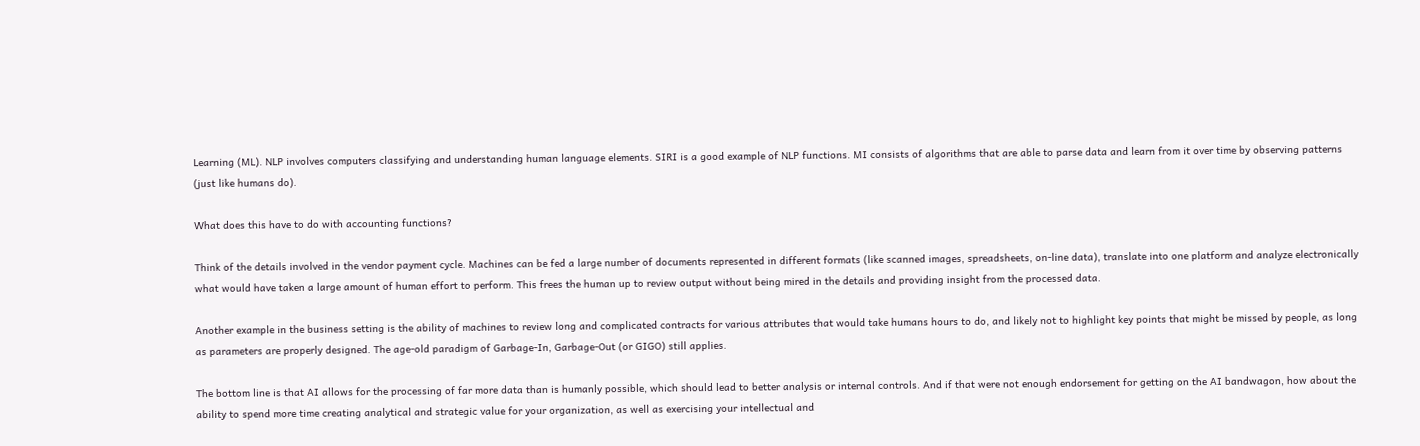Learning (ML). NLP involves computers classifying and understanding human language elements. SIRI is a good example of NLP functions. MI consists of algorithms that are able to parse data and learn from it over time by observing patterns (just like humans do).

What does this have to do with accounting functions?

Think of the details involved in the vendor payment cycle. Machines can be fed a large number of documents represented in different formats (like scanned images, spreadsheets, on-line data), translate into one platform and analyze electronically what would have taken a large amount of human effort to perform. This frees the human up to review output without being mired in the details and providing insight from the processed data.

Another example in the business setting is the ability of machines to review long and complicated contracts for various attributes that would take humans hours to do, and likely not to highlight key points that might be missed by people, as long as parameters are properly designed. The age-old paradigm of Garbage-In, Garbage-Out (or GIGO) still applies.

The bottom line is that AI allows for the processing of far more data than is humanly possible, which should lead to better analysis or internal controls. And if that were not enough endorsement for getting on the AI bandwagon, how about the ability to spend more time creating analytical and strategic value for your organization, as well as exercising your intellectual and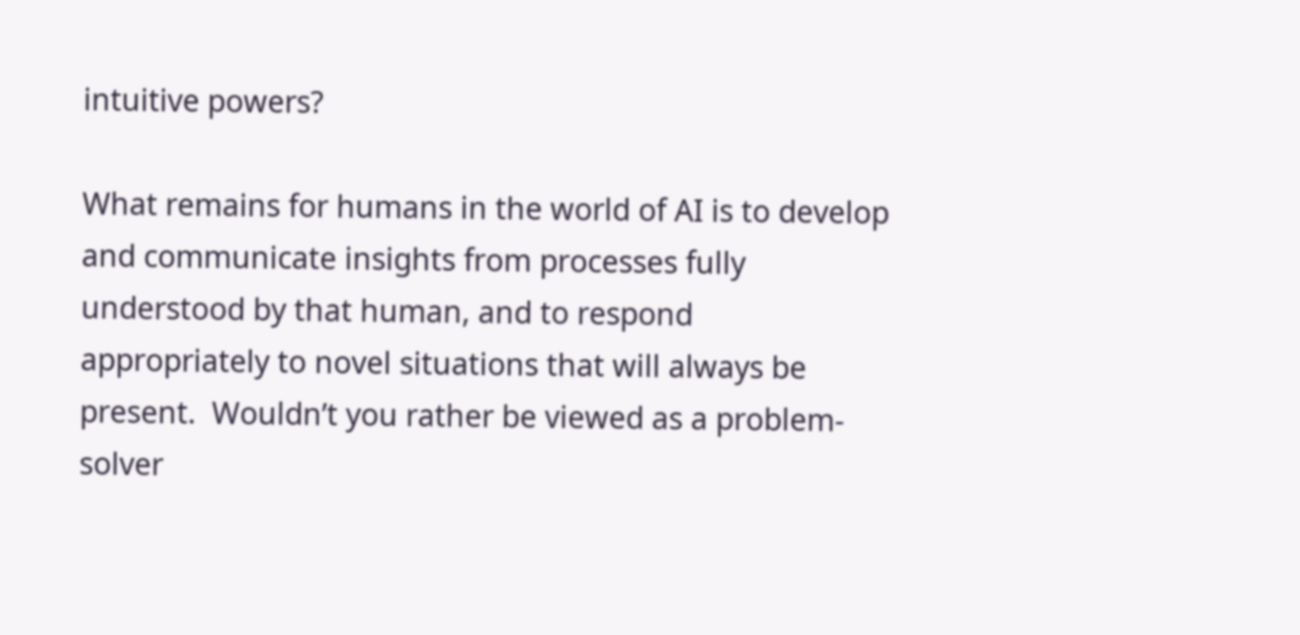intuitive powers?

What remains for humans in the world of AI is to develop and communicate insights from processes fully understood by that human, and to respond appropriately to novel situations that will always be present.  Wouldn’t you rather be viewed as a problem-solver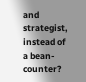and strategist, instead of a bean-counter?